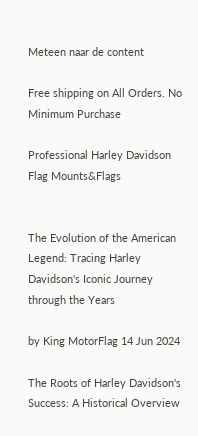Meteen naar de content

Free shipping on All Orders. No Minimum Purchase

Professional Harley Davidson Flag Mounts&Flags


The Evolution of the American Legend: Tracing Harley Davidson's Iconic Journey through the Years

by King MotorFlag 14 Jun 2024

The Roots of Harley Davidson's Success: A Historical Overview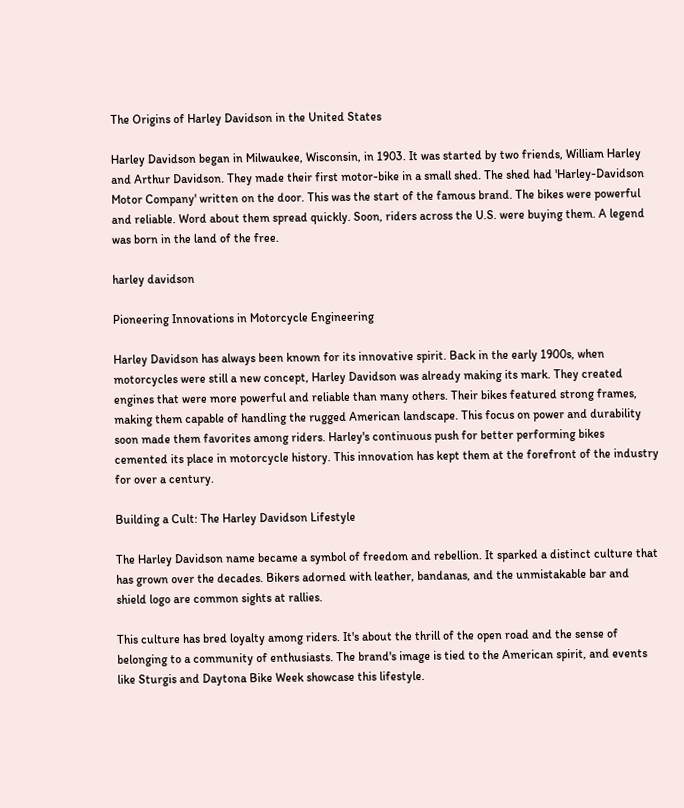The Origins of Harley Davidson in the United States

Harley Davidson began in Milwaukee, Wisconsin, in 1903. It was started by two friends, William Harley and Arthur Davidson. They made their first motor-bike in a small shed. The shed had 'Harley-Davidson Motor Company' written on the door. This was the start of the famous brand. The bikes were powerful and reliable. Word about them spread quickly. Soon, riders across the U.S. were buying them. A legend was born in the land of the free.

harley davidson

Pioneering Innovations in Motorcycle Engineering

Harley Davidson has always been known for its innovative spirit. Back in the early 1900s, when motorcycles were still a new concept, Harley Davidson was already making its mark. They created engines that were more powerful and reliable than many others. Their bikes featured strong frames, making them capable of handling the rugged American landscape. This focus on power and durability soon made them favorites among riders. Harley's continuous push for better performing bikes cemented its place in motorcycle history. This innovation has kept them at the forefront of the industry for over a century.

Building a Cult: The Harley Davidson Lifestyle

The Harley Davidson name became a symbol of freedom and rebellion. It sparked a distinct culture that has grown over the decades. Bikers adorned with leather, bandanas, and the unmistakable bar and shield logo are common sights at rallies.

This culture has bred loyalty among riders. It's about the thrill of the open road and the sense of belonging to a community of enthusiasts. The brand's image is tied to the American spirit, and events like Sturgis and Daytona Bike Week showcase this lifestyle.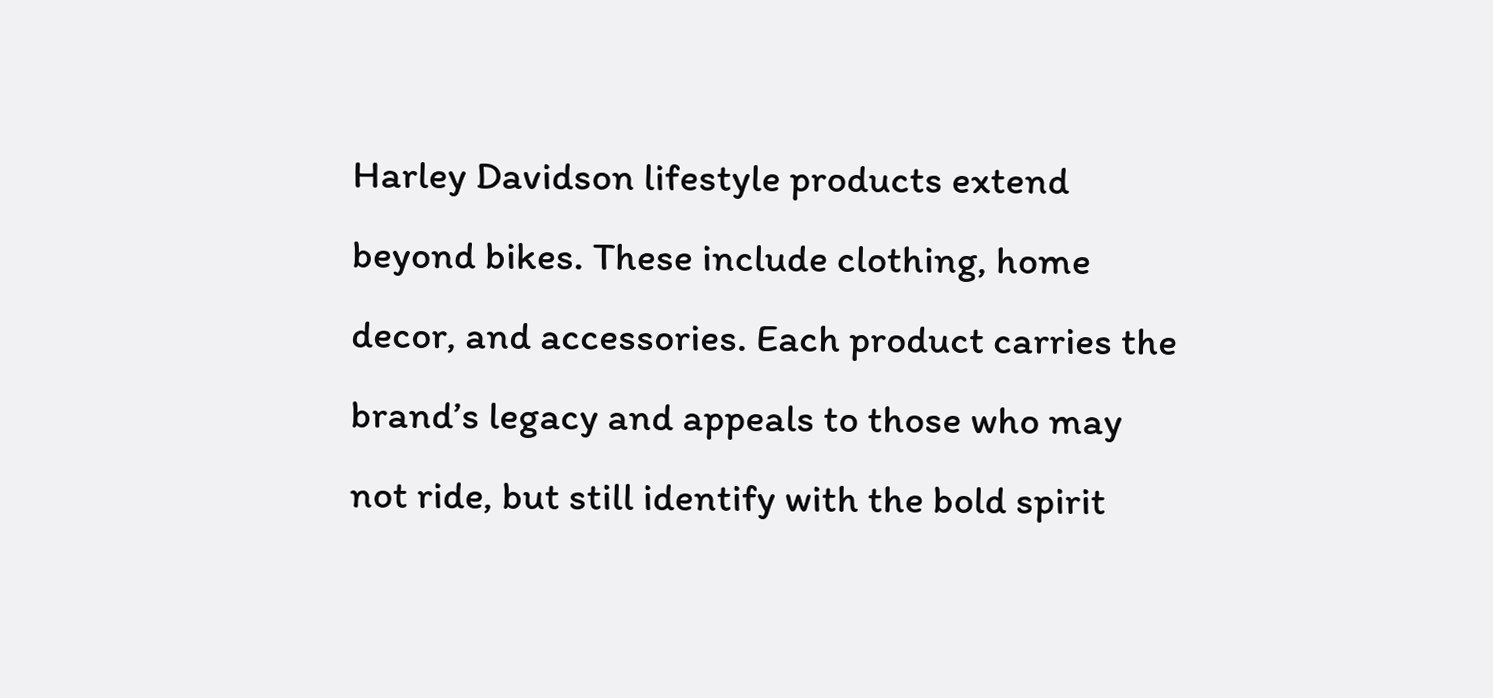Harley Davidson lifestyle products extend beyond bikes. These include clothing, home decor, and accessories. Each product carries the brand’s legacy and appeals to those who may not ride, but still identify with the bold spirit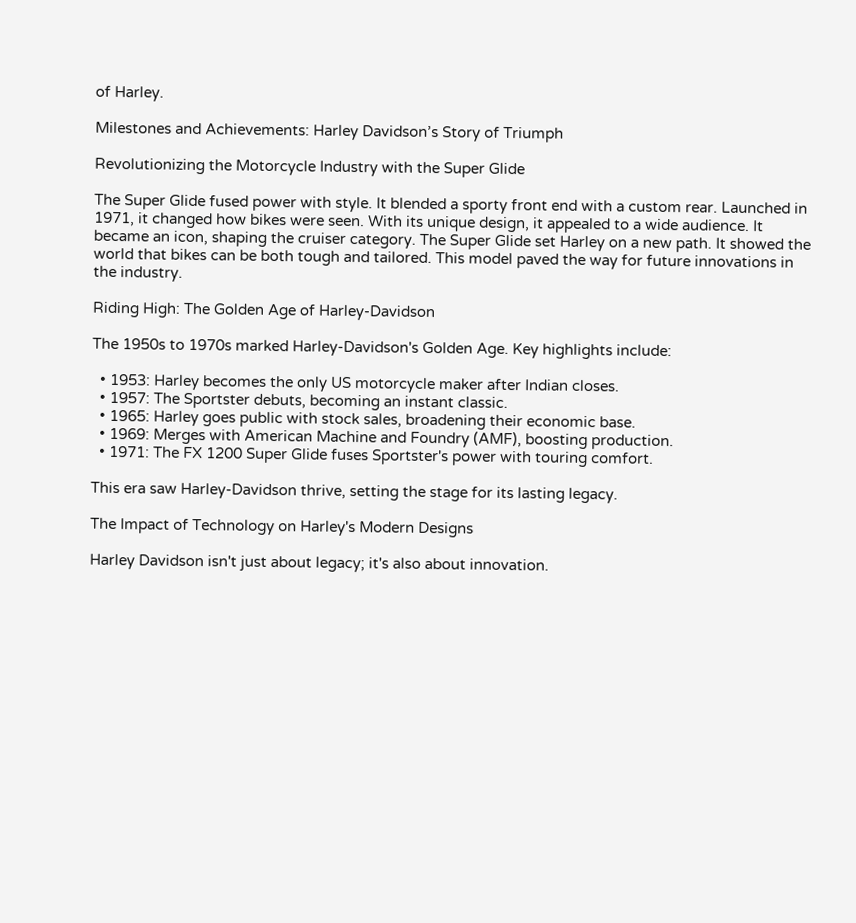of Harley.

Milestones and Achievements: Harley Davidson’s Story of Triumph

Revolutionizing the Motorcycle Industry with the Super Glide

The Super Glide fused power with style. It blended a sporty front end with a custom rear. Launched in 1971, it changed how bikes were seen. With its unique design, it appealed to a wide audience. It became an icon, shaping the cruiser category. The Super Glide set Harley on a new path. It showed the world that bikes can be both tough and tailored. This model paved the way for future innovations in the industry.

Riding High: The Golden Age of Harley-Davidson

The 1950s to 1970s marked Harley-Davidson's Golden Age. Key highlights include:

  • 1953: Harley becomes the only US motorcycle maker after Indian closes.
  • 1957: The Sportster debuts, becoming an instant classic.
  • 1965: Harley goes public with stock sales, broadening their economic base.
  • 1969: Merges with American Machine and Foundry (AMF), boosting production.
  • 1971: The FX 1200 Super Glide fuses Sportster's power with touring comfort.

This era saw Harley-Davidson thrive, setting the stage for its lasting legacy.

The Impact of Technology on Harley's Modern Designs

Harley Davidson isn't just about legacy; it's also about innovation.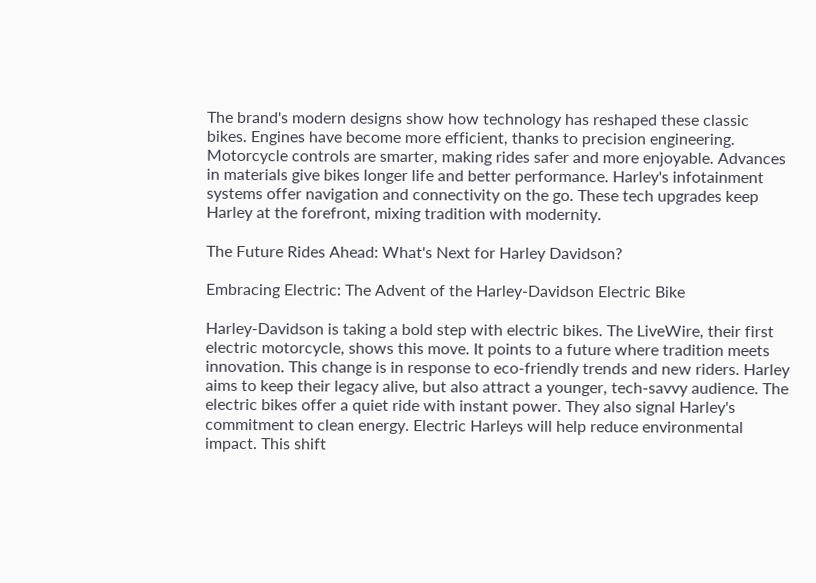The brand's modern designs show how technology has reshaped these classic bikes. Engines have become more efficient, thanks to precision engineering. Motorcycle controls are smarter, making rides safer and more enjoyable. Advances in materials give bikes longer life and better performance. Harley's infotainment systems offer navigation and connectivity on the go. These tech upgrades keep Harley at the forefront, mixing tradition with modernity.

The Future Rides Ahead: What's Next for Harley Davidson?

Embracing Electric: The Advent of the Harley-Davidson Electric Bike

Harley-Davidson is taking a bold step with electric bikes. The LiveWire, their first electric motorcycle, shows this move. It points to a future where tradition meets innovation. This change is in response to eco-friendly trends and new riders. Harley aims to keep their legacy alive, but also attract a younger, tech-savvy audience. The electric bikes offer a quiet ride with instant power. They also signal Harley's commitment to clean energy. Electric Harleys will help reduce environmental impact. This shift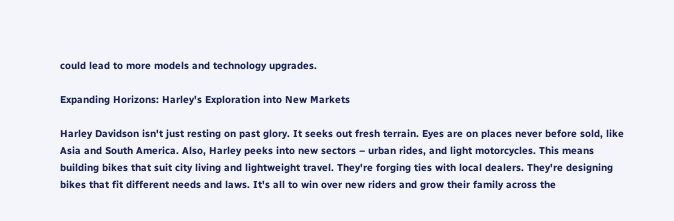could lead to more models and technology upgrades.

Expanding Horizons: Harley's Exploration into New Markets

Harley Davidson isn't just resting on past glory. It seeks out fresh terrain. Eyes are on places never before sold, like Asia and South America. Also, Harley peeks into new sectors – urban rides, and light motorcycles. This means building bikes that suit city living and lightweight travel. They're forging ties with local dealers. They're designing bikes that fit different needs and laws. It's all to win over new riders and grow their family across the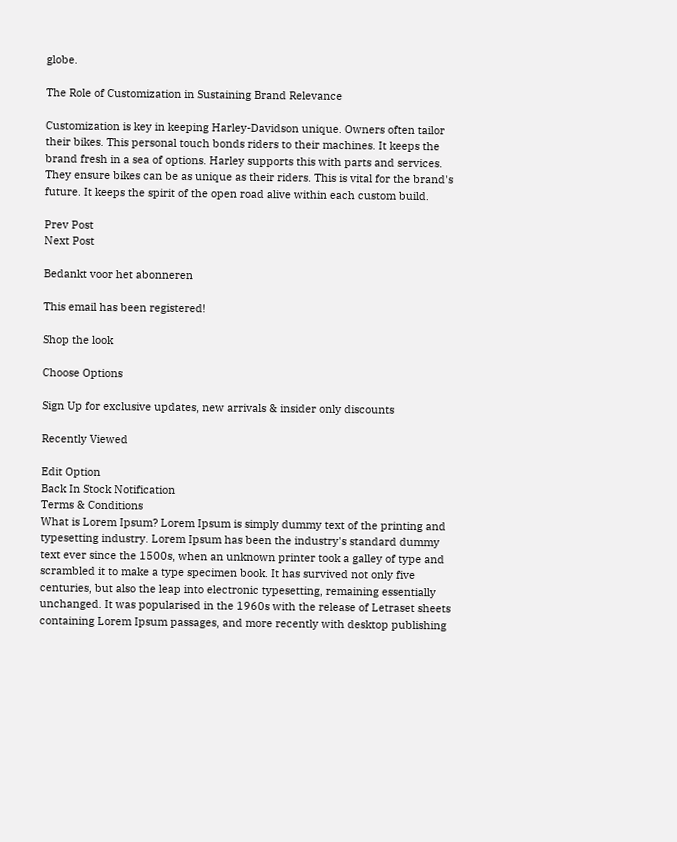globe.

The Role of Customization in Sustaining Brand Relevance

Customization is key in keeping Harley-Davidson unique. Owners often tailor their bikes. This personal touch bonds riders to their machines. It keeps the brand fresh in a sea of options. Harley supports this with parts and services. They ensure bikes can be as unique as their riders. This is vital for the brand's future. It keeps the spirit of the open road alive within each custom build.

Prev Post
Next Post

Bedankt voor het abonneren

This email has been registered!

Shop the look

Choose Options

Sign Up for exclusive updates, new arrivals & insider only discounts

Recently Viewed

Edit Option
Back In Stock Notification
Terms & Conditions
What is Lorem Ipsum? Lorem Ipsum is simply dummy text of the printing and typesetting industry. Lorem Ipsum has been the industry's standard dummy text ever since the 1500s, when an unknown printer took a galley of type and scrambled it to make a type specimen book. It has survived not only five centuries, but also the leap into electronic typesetting, remaining essentially unchanged. It was popularised in the 1960s with the release of Letraset sheets containing Lorem Ipsum passages, and more recently with desktop publishing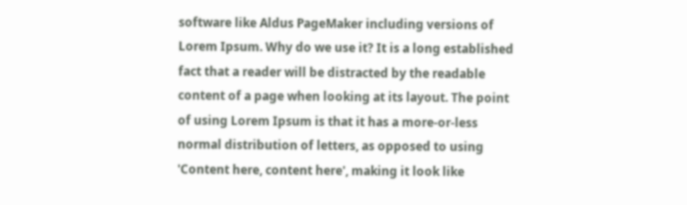software like Aldus PageMaker including versions of Lorem Ipsum. Why do we use it? It is a long established fact that a reader will be distracted by the readable content of a page when looking at its layout. The point of using Lorem Ipsum is that it has a more-or-less normal distribution of letters, as opposed to using 'Content here, content here', making it look like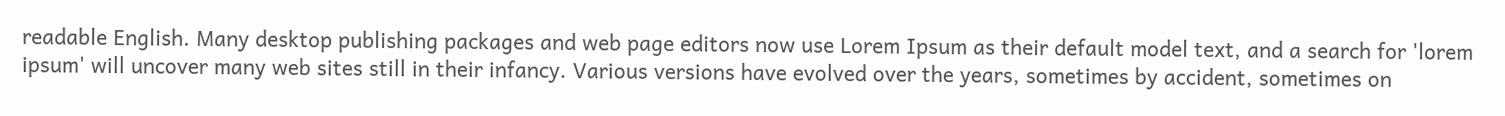readable English. Many desktop publishing packages and web page editors now use Lorem Ipsum as their default model text, and a search for 'lorem ipsum' will uncover many web sites still in their infancy. Various versions have evolved over the years, sometimes by accident, sometimes on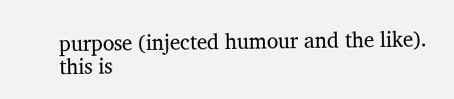purpose (injected humour and the like).
this is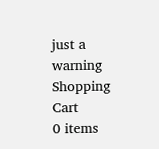just a warning
Shopping Cart
0 items